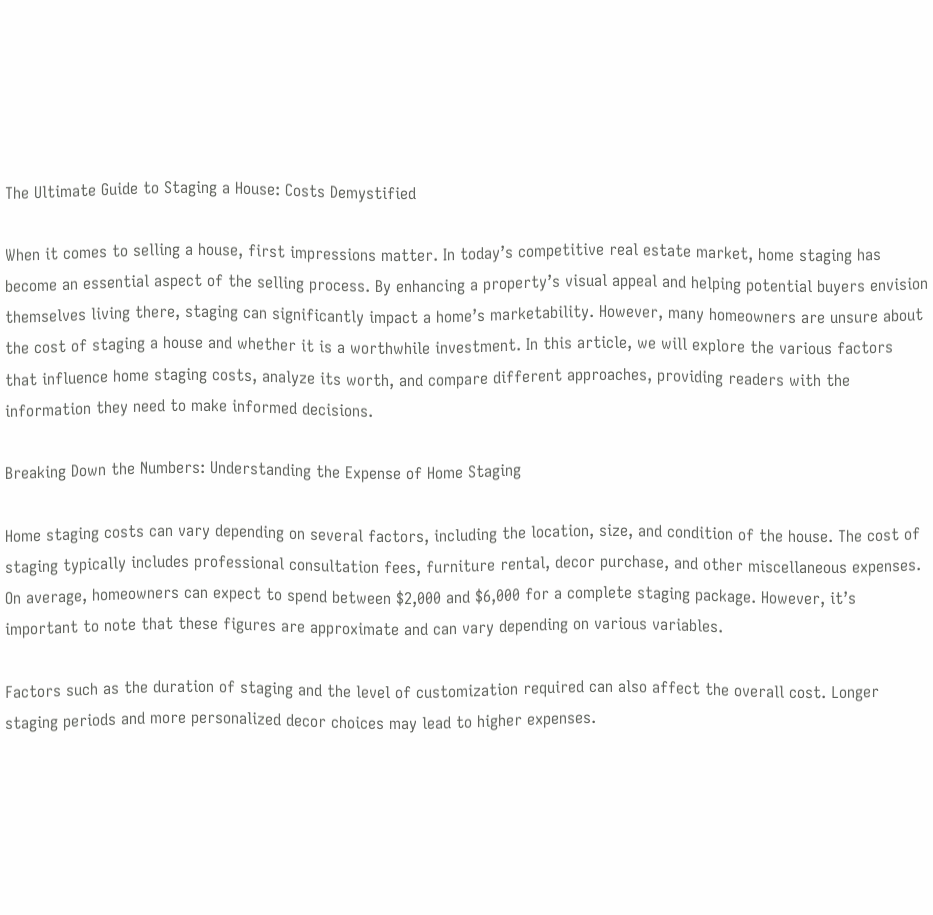The Ultimate Guide to Staging a House: Costs Demystified

When it comes to selling a house, first impressions matter. In today’s competitive real estate market, home staging has become an essential aspect of the selling process. By enhancing a property’s visual appeal and helping potential buyers envision themselves living there, staging can significantly impact a home’s marketability. However, many homeowners are unsure about the cost of staging a house and whether it is a worthwhile investment. In this article, we will explore the various factors that influence home staging costs, analyze its worth, and compare different approaches, providing readers with the information they need to make informed decisions.

Breaking Down the Numbers: Understanding the Expense of Home Staging

Home staging costs can vary depending on several factors, including the location, size, and condition of the house. The cost of staging typically includes professional consultation fees, furniture rental, decor purchase, and other miscellaneous expenses. On average, homeowners can expect to spend between $2,000 and $6,000 for a complete staging package. However, it’s important to note that these figures are approximate and can vary depending on various variables.

Factors such as the duration of staging and the level of customization required can also affect the overall cost. Longer staging periods and more personalized decor choices may lead to higher expenses.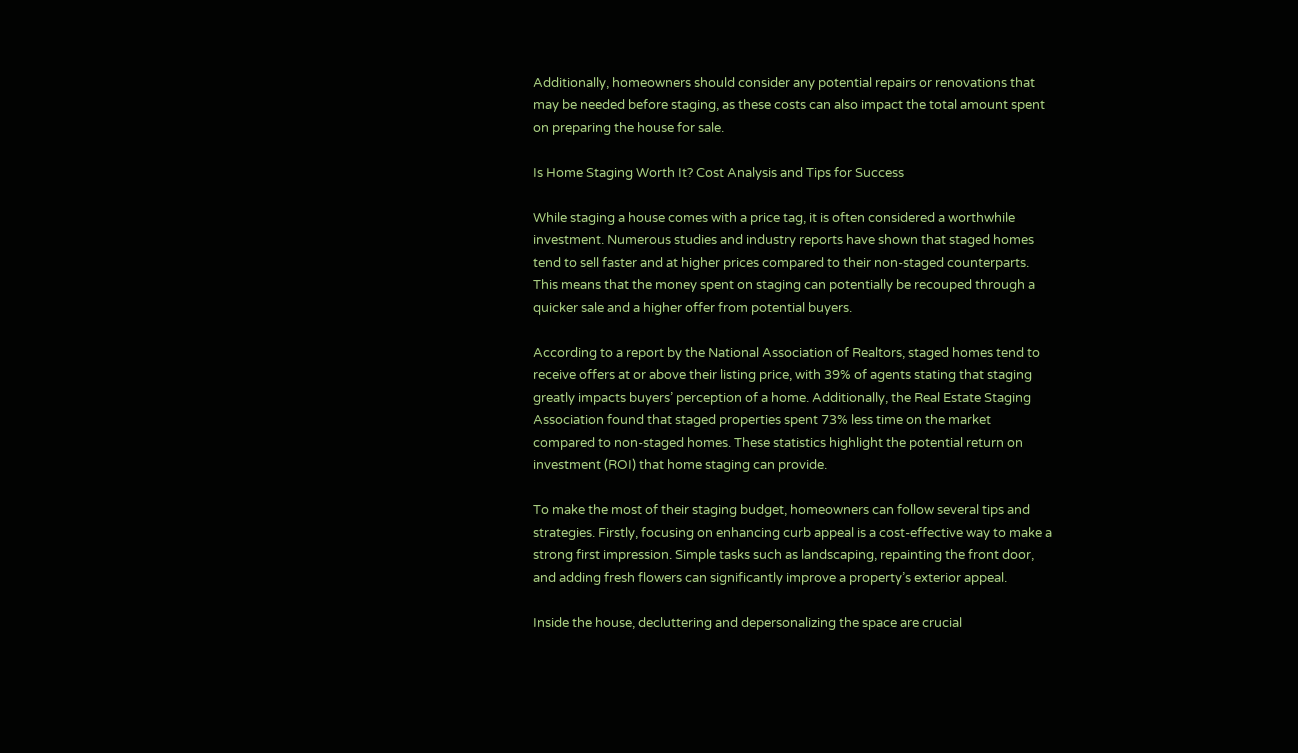Additionally, homeowners should consider any potential repairs or renovations that may be needed before staging, as these costs can also impact the total amount spent on preparing the house for sale.

Is Home Staging Worth It? Cost Analysis and Tips for Success

While staging a house comes with a price tag, it is often considered a worthwhile investment. Numerous studies and industry reports have shown that staged homes tend to sell faster and at higher prices compared to their non-staged counterparts. This means that the money spent on staging can potentially be recouped through a quicker sale and a higher offer from potential buyers.

According to a report by the National Association of Realtors, staged homes tend to receive offers at or above their listing price, with 39% of agents stating that staging greatly impacts buyers’ perception of a home. Additionally, the Real Estate Staging Association found that staged properties spent 73% less time on the market compared to non-staged homes. These statistics highlight the potential return on investment (ROI) that home staging can provide.

To make the most of their staging budget, homeowners can follow several tips and strategies. Firstly, focusing on enhancing curb appeal is a cost-effective way to make a strong first impression. Simple tasks such as landscaping, repainting the front door, and adding fresh flowers can significantly improve a property’s exterior appeal.

Inside the house, decluttering and depersonalizing the space are crucial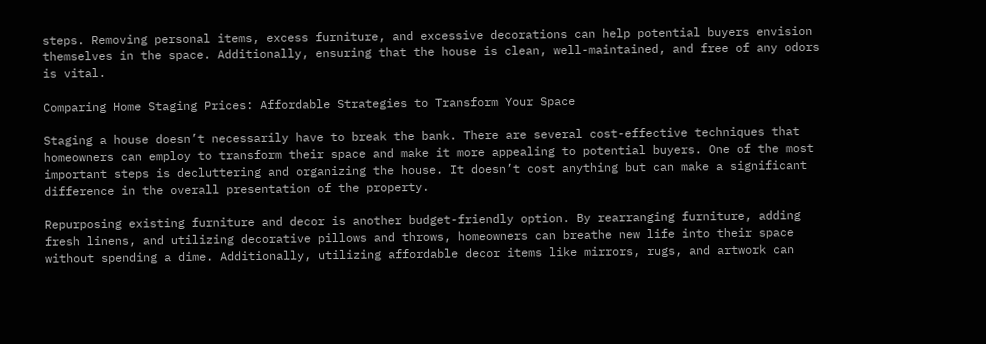steps. Removing personal items, excess furniture, and excessive decorations can help potential buyers envision themselves in the space. Additionally, ensuring that the house is clean, well-maintained, and free of any odors is vital.

Comparing Home Staging Prices: Affordable Strategies to Transform Your Space

Staging a house doesn’t necessarily have to break the bank. There are several cost-effective techniques that homeowners can employ to transform their space and make it more appealing to potential buyers. One of the most important steps is decluttering and organizing the house. It doesn’t cost anything but can make a significant difference in the overall presentation of the property.

Repurposing existing furniture and decor is another budget-friendly option. By rearranging furniture, adding fresh linens, and utilizing decorative pillows and throws, homeowners can breathe new life into their space without spending a dime. Additionally, utilizing affordable decor items like mirrors, rugs, and artwork can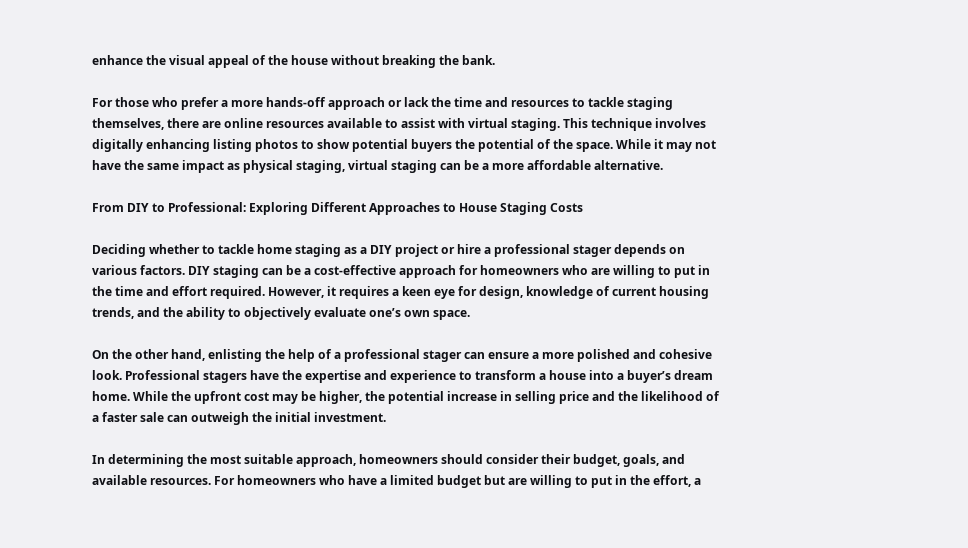enhance the visual appeal of the house without breaking the bank.

For those who prefer a more hands-off approach or lack the time and resources to tackle staging themselves, there are online resources available to assist with virtual staging. This technique involves digitally enhancing listing photos to show potential buyers the potential of the space. While it may not have the same impact as physical staging, virtual staging can be a more affordable alternative.

From DIY to Professional: Exploring Different Approaches to House Staging Costs

Deciding whether to tackle home staging as a DIY project or hire a professional stager depends on various factors. DIY staging can be a cost-effective approach for homeowners who are willing to put in the time and effort required. However, it requires a keen eye for design, knowledge of current housing trends, and the ability to objectively evaluate one’s own space.

On the other hand, enlisting the help of a professional stager can ensure a more polished and cohesive look. Professional stagers have the expertise and experience to transform a house into a buyer’s dream home. While the upfront cost may be higher, the potential increase in selling price and the likelihood of a faster sale can outweigh the initial investment.

In determining the most suitable approach, homeowners should consider their budget, goals, and available resources. For homeowners who have a limited budget but are willing to put in the effort, a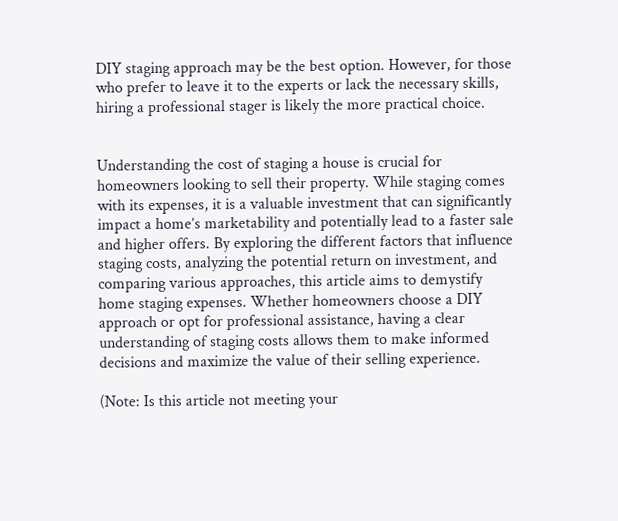DIY staging approach may be the best option. However, for those who prefer to leave it to the experts or lack the necessary skills, hiring a professional stager is likely the more practical choice.


Understanding the cost of staging a house is crucial for homeowners looking to sell their property. While staging comes with its expenses, it is a valuable investment that can significantly impact a home’s marketability and potentially lead to a faster sale and higher offers. By exploring the different factors that influence staging costs, analyzing the potential return on investment, and comparing various approaches, this article aims to demystify home staging expenses. Whether homeowners choose a DIY approach or opt for professional assistance, having a clear understanding of staging costs allows them to make informed decisions and maximize the value of their selling experience.

(Note: Is this article not meeting your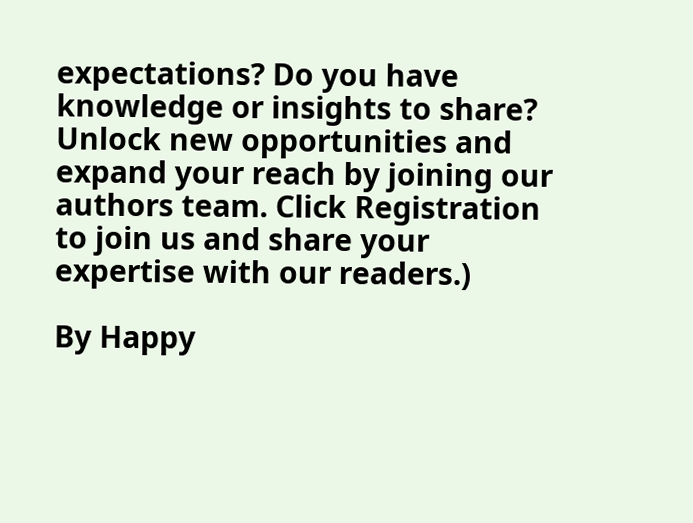expectations? Do you have knowledge or insights to share? Unlock new opportunities and expand your reach by joining our authors team. Click Registration to join us and share your expertise with our readers.)

By Happy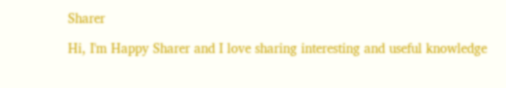Sharer

Hi, I'm Happy Sharer and I love sharing interesting and useful knowledge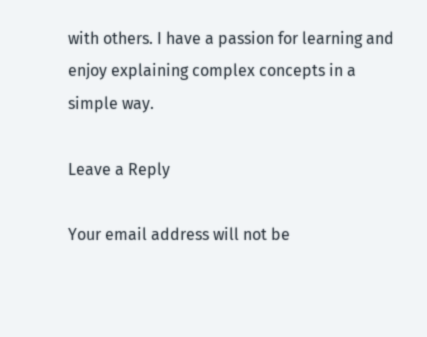with others. I have a passion for learning and enjoy explaining complex concepts in a simple way.

Leave a Reply

Your email address will not be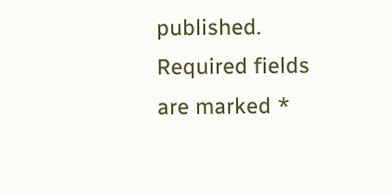published. Required fields are marked *